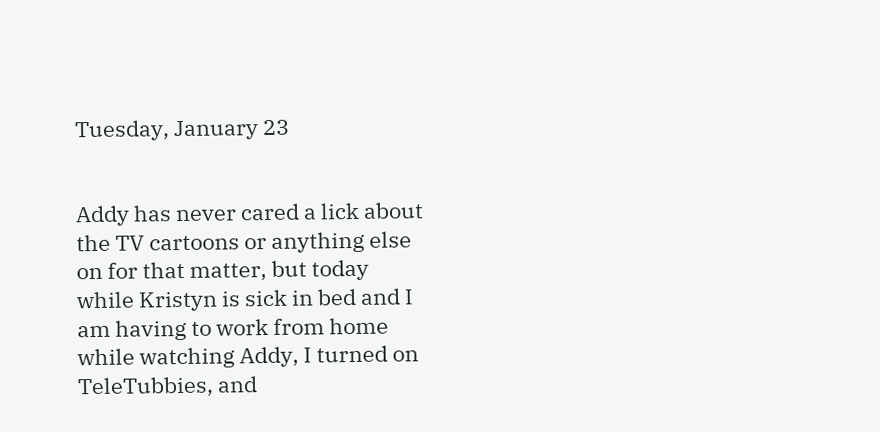Tuesday, January 23


Addy has never cared a lick about the TV cartoons or anything else on for that matter, but today while Kristyn is sick in bed and I am having to work from home while watching Addy, I turned on TeleTubbies, and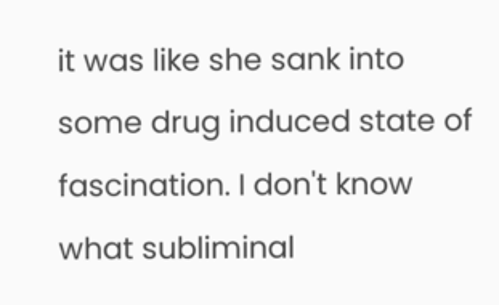it was like she sank into some drug induced state of fascination. I don't know what subliminal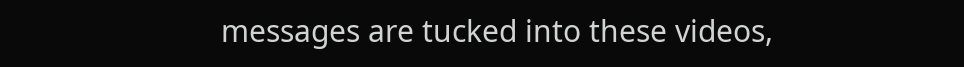messages are tucked into these videos,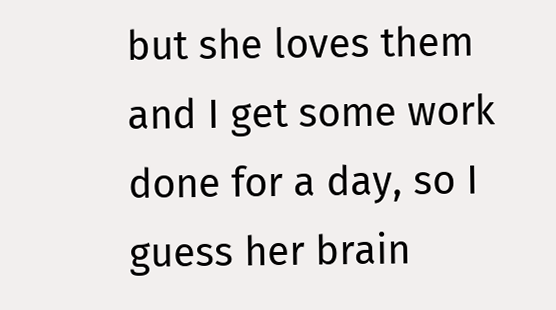but she loves them and I get some work done for a day, so I guess her brain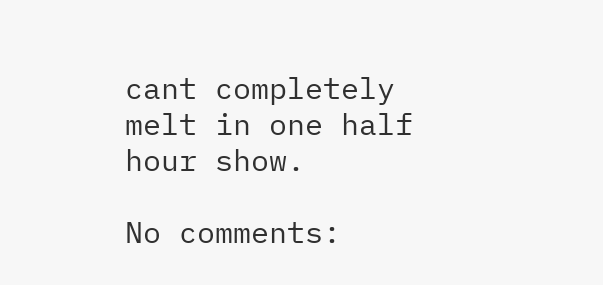cant completely melt in one half hour show.

No comments: